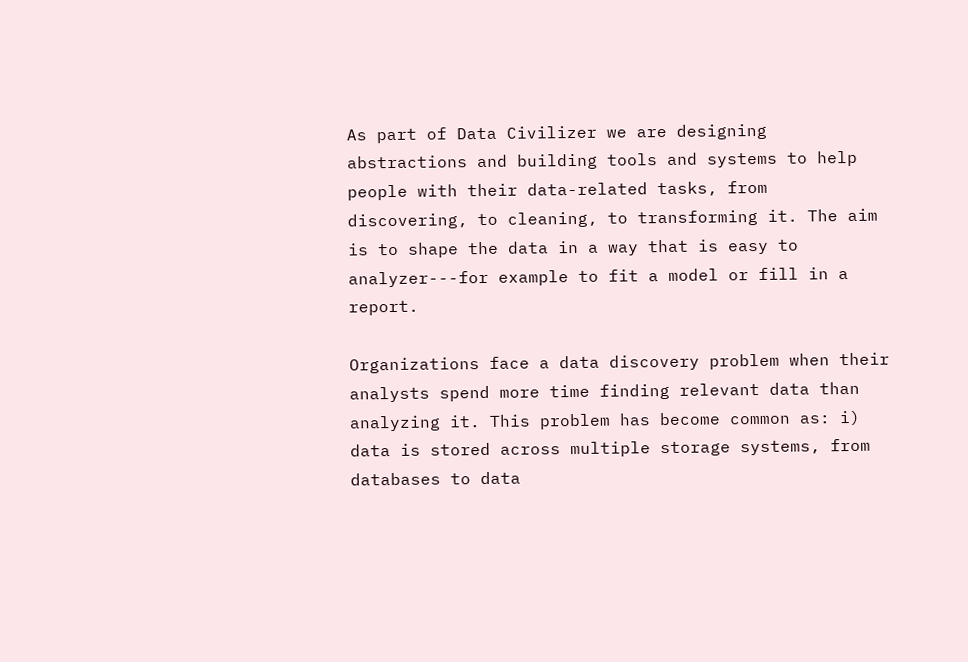As part of Data Civilizer we are designing abstractions and building tools and systems to help people with their data-related tasks, from discovering, to cleaning, to transforming it. The aim is to shape the data in a way that is easy to analyzer---for example to fit a model or fill in a report.

Organizations face a data discovery problem when their analysts spend more time finding relevant data than analyzing it. This problem has become common as: i) data is stored across multiple storage systems, from databases to data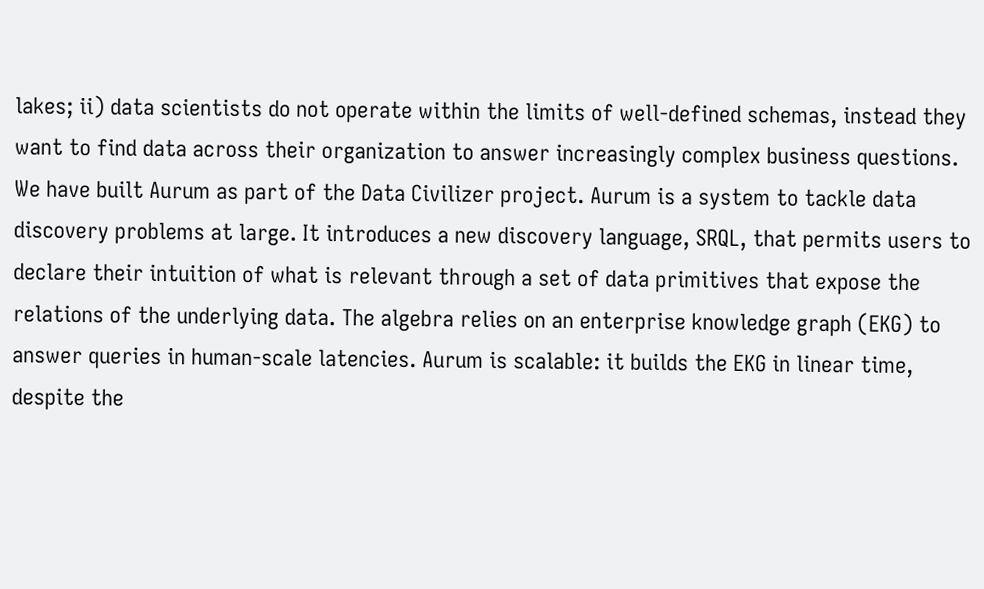lakes; ii) data scientists do not operate within the limits of well-defined schemas, instead they want to find data across their organization to answer increasingly complex business questions. We have built Aurum as part of the Data Civilizer project. Aurum is a system to tackle data discovery problems at large. It introduces a new discovery language, SRQL, that permits users to declare their intuition of what is relevant through a set of data primitives that expose the relations of the underlying data. The algebra relies on an enterprise knowledge graph (EKG) to answer queries in human-scale latencies. Aurum is scalable: it builds the EKG in linear time, despite the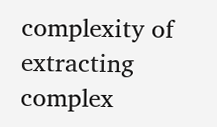complexity of extracting complex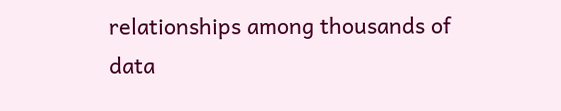relationships among thousands of data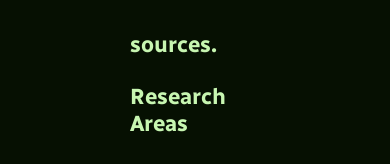sources.

Research Areas